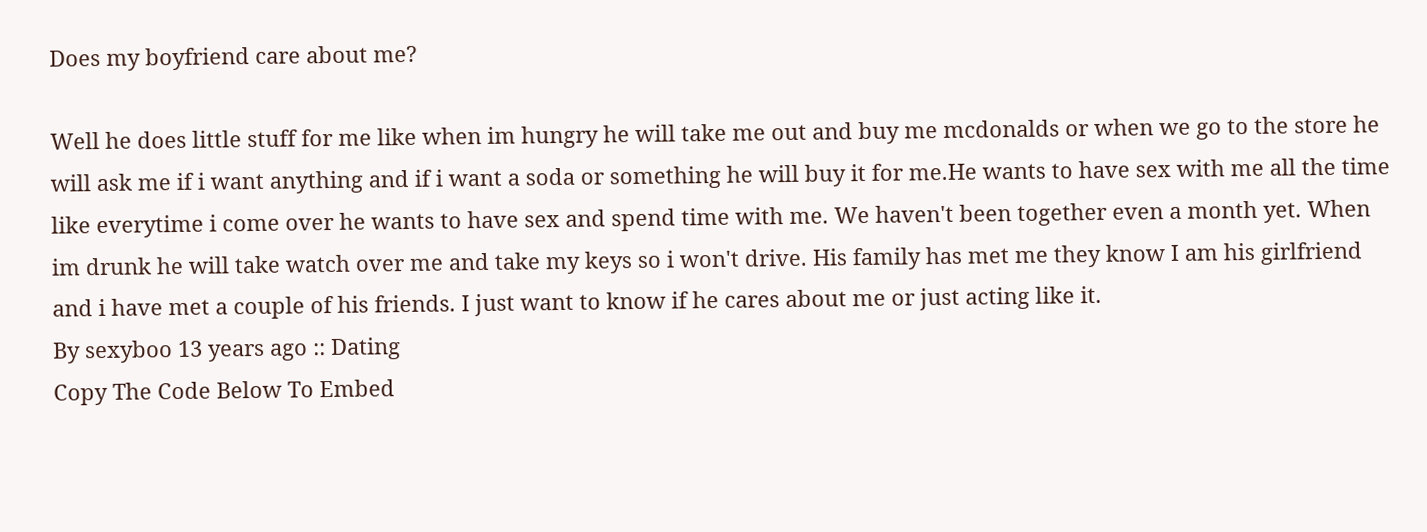Does my boyfriend care about me?

Well he does little stuff for me like when im hungry he will take me out and buy me mcdonalds or when we go to the store he will ask me if i want anything and if i want a soda or something he will buy it for me.He wants to have sex with me all the time like everytime i come over he wants to have sex and spend time with me. We haven't been together even a month yet. When im drunk he will take watch over me and take my keys so i won't drive. His family has met me they know I am his girlfriend and i have met a couple of his friends. I just want to know if he cares about me or just acting like it.
By sexyboo 13 years ago :: Dating
Copy The Code Below To Embed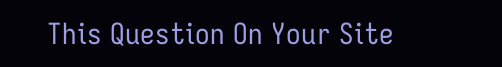This Question On Your Site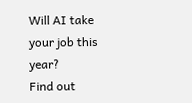Will AI take your job this year?
Find out